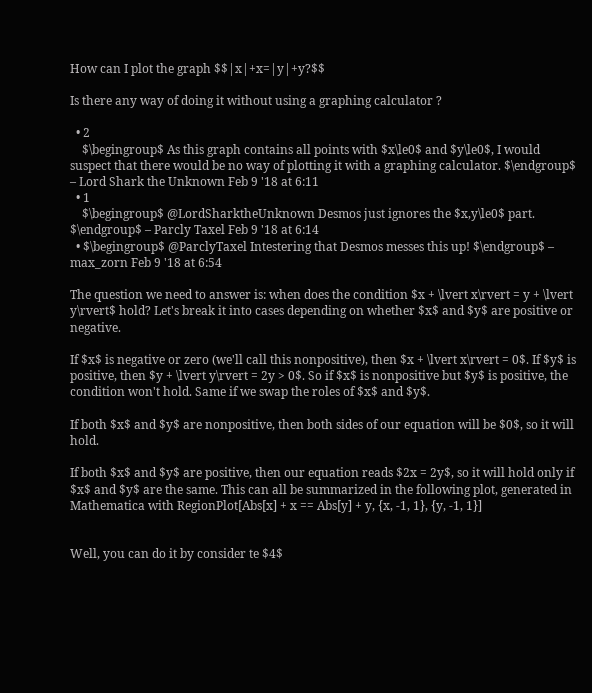How can I plot the graph $$|x|+x=|y|+y?$$

Is there any way of doing it without using a graphing calculator ?

  • 2
    $\begingroup$ As this graph contains all points with $x\le0$ and $y\le0$, I would suspect that there would be no way of plotting it with a graphing calculator. $\endgroup$ – Lord Shark the Unknown Feb 9 '18 at 6:11
  • 1
    $\begingroup$ @LordSharktheUnknown Desmos just ignores the $x,y\le0$ part. $\endgroup$ – Parcly Taxel Feb 9 '18 at 6:14
  • $\begingroup$ @ParclyTaxel Intestering that Desmos messes this up! $\endgroup$ – max_zorn Feb 9 '18 at 6:54

The question we need to answer is: when does the condition $x + \lvert x\rvert = y + \lvert y\rvert$ hold? Let's break it into cases depending on whether $x$ and $y$ are positive or negative.

If $x$ is negative or zero (we'll call this nonpositive), then $x + \lvert x\rvert = 0$. If $y$ is positive, then $y + \lvert y\rvert = 2y > 0$. So if $x$ is nonpositive but $y$ is positive, the condition won't hold. Same if we swap the roles of $x$ and $y$.

If both $x$ and $y$ are nonpositive, then both sides of our equation will be $0$, so it will hold.

If both $x$ and $y$ are positive, then our equation reads $2x = 2y$, so it will hold only if $x$ and $y$ are the same. This can all be summarized in the following plot, generated in Mathematica with RegionPlot[Abs[x] + x == Abs[y] + y, {x, -1, 1}, {y, -1, 1}]


Well, you can do it by consider te $4$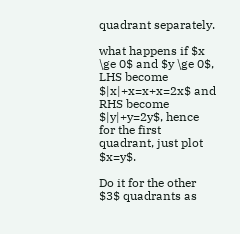quadrant separately.

what happens if $x \ge 0$ and $y \ge 0$, LHS become $|x|+x=x+x=2x$ and RHS become $|y|+y=2y$, hence for the first quadrant, just plot $x=y$.

Do it for the other $3$ quadrants as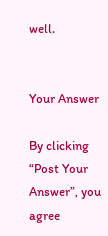well.


Your Answer

By clicking “Post Your Answer”, you agree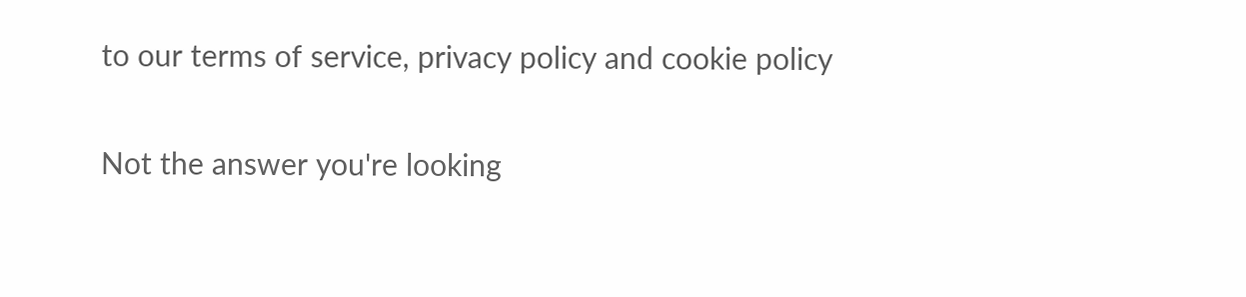to our terms of service, privacy policy and cookie policy

Not the answer you're looking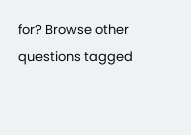for? Browse other questions tagged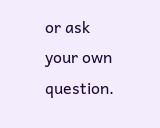or ask your own question.